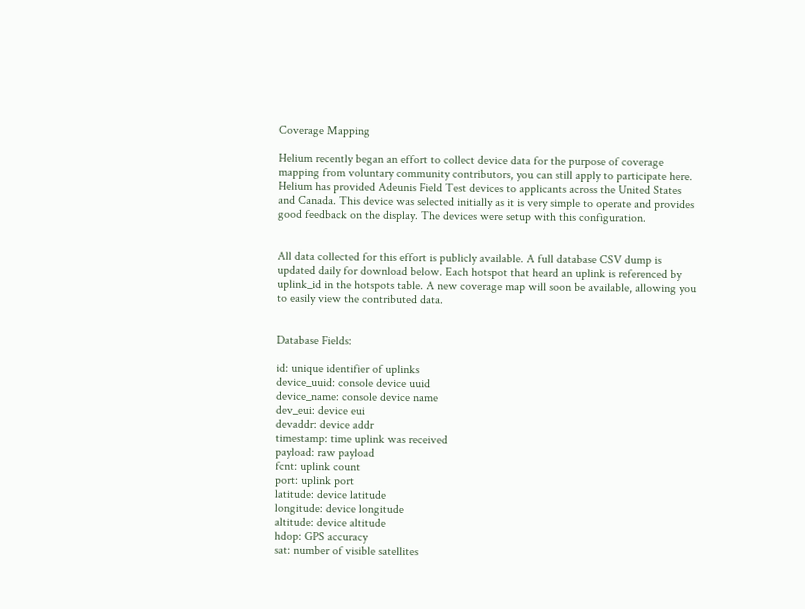Coverage Mapping

Helium recently began an effort to collect device data for the purpose of coverage mapping from voluntary community contributors, you can still apply to participate here. Helium has provided Adeunis Field Test devices to applicants across the United States and Canada. This device was selected initially as it is very simple to operate and provides good feedback on the display. The devices were setup with this configuration.


All data collected for this effort is publicly available. A full database CSV dump is updated daily for download below. Each hotspot that heard an uplink is referenced by uplink_id in the hotspots table. A new coverage map will soon be available, allowing you to easily view the contributed data.


Database Fields:

id: unique identifier of uplinks
device_uuid: console device uuid
device_name: console device name
dev_eui: device eui
devaddr: device addr
timestamp: time uplink was received
payload: raw payload
fcnt: uplink count
port: uplink port
latitude: device latitude
longitude: device longitude
altitude: device altitude
hdop: GPS accuracy
sat: number of visible satellites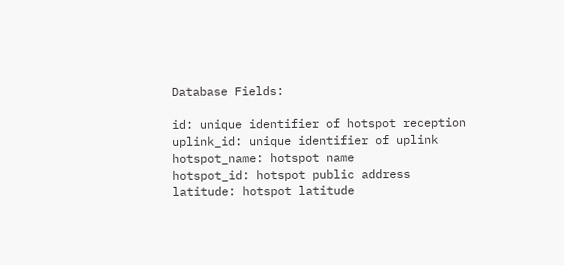Database Fields:

id: unique identifier of hotspot reception
uplink_id: unique identifier of uplink
hotspot_name: hotspot name
hotspot_id: hotspot public address
latitude: hotspot latitude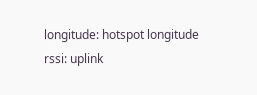longitude: hotspot longitude
rssi: uplink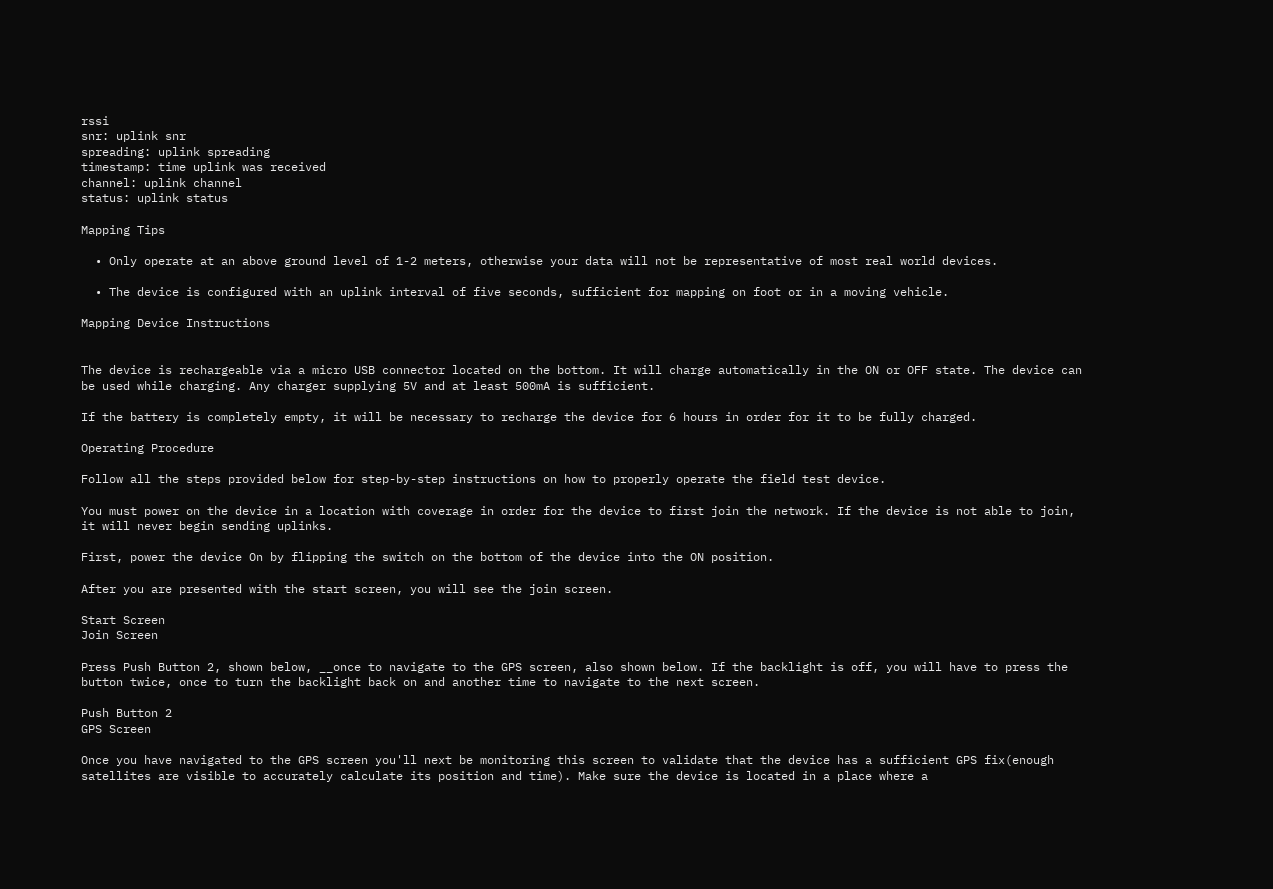rssi
snr: uplink snr
spreading: uplink spreading
timestamp: time uplink was received
channel: uplink channel
status: uplink status

Mapping Tips

  • Only operate at an above ground level of 1-2 meters, otherwise your data will not be representative of most real world devices.

  • The device is configured with an uplink interval of five seconds, sufficient for mapping on foot or in a moving vehicle.

Mapping Device Instructions


The device is rechargeable via a micro USB connector located on the bottom. It will charge automatically in the ON or OFF state. The device can be used while charging. Any charger supplying 5V and at least 500mA is sufficient.

If the battery is completely empty, it will be necessary to recharge the device for 6 hours in order for it to be fully charged.

Operating Procedure

Follow all the steps provided below for step-by-step instructions on how to properly operate the field test device.

You must power on the device in a location with coverage in order for the device to first join the network. If the device is not able to join, it will never begin sending uplinks.

First, power the device On by flipping the switch on the bottom of the device into the ON position.

After you are presented with the start screen, you will see the join screen.

Start Screen
Join Screen

Press Push Button 2, shown below, __once to navigate to the GPS screen, also shown below. If the backlight is off, you will have to press the button twice, once to turn the backlight back on and another time to navigate to the next screen.

Push Button 2
GPS Screen

Once you have navigated to the GPS screen you'll next be monitoring this screen to validate that the device has a sufficient GPS fix(enough satellites are visible to accurately calculate its position and time). Make sure the device is located in a place where a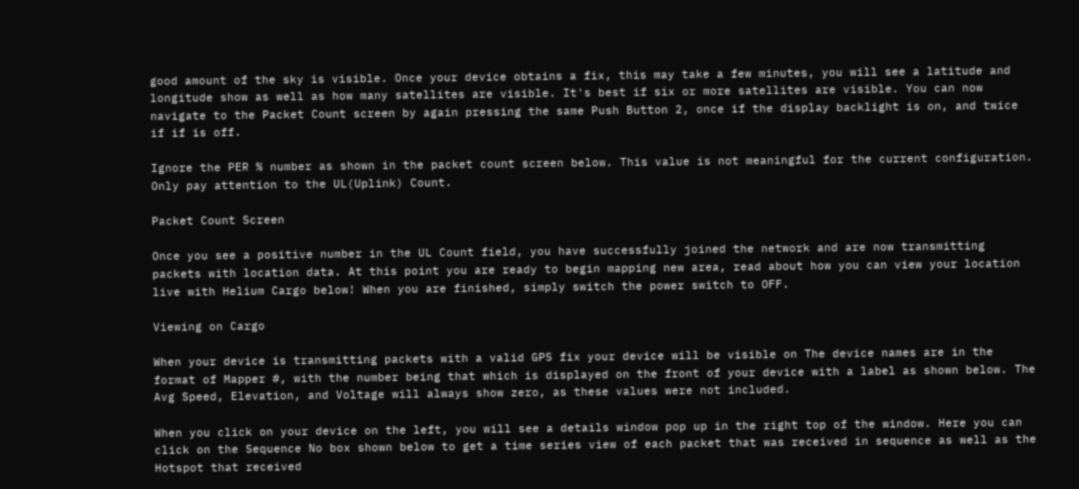good amount of the sky is visible. Once your device obtains a fix, this may take a few minutes, you will see a latitude and longitude show as well as how many satellites are visible. It's best if six or more satellites are visible. You can now navigate to the Packet Count screen by again pressing the same Push Button 2, once if the display backlight is on, and twice if if is off.

Ignore the PER % number as shown in the packet count screen below. This value is not meaningful for the current configuration. Only pay attention to the UL(Uplink) Count.

Packet Count Screen

Once you see a positive number in the UL Count field, you have successfully joined the network and are now transmitting packets with location data. At this point you are ready to begin mapping new area, read about how you can view your location live with Helium Cargo below! When you are finished, simply switch the power switch to OFF.

Viewing on Cargo

When your device is transmitting packets with a valid GPS fix your device will be visible on The device names are in the format of Mapper #, with the number being that which is displayed on the front of your device with a label as shown below. The Avg Speed, Elevation, and Voltage will always show zero, as these values were not included.

When you click on your device on the left, you will see a details window pop up in the right top of the window. Here you can click on the Sequence No box shown below to get a time series view of each packet that was received in sequence as well as the Hotspot that received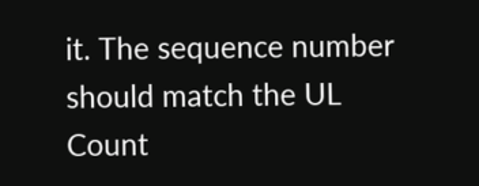it. The sequence number should match the UL Count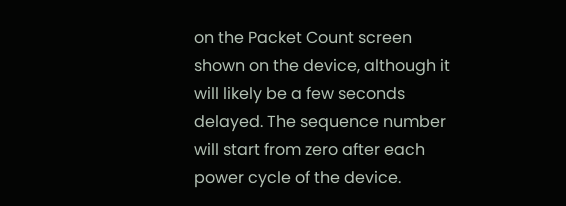on the Packet Count screen shown on the device, although it will likely be a few seconds delayed. The sequence number will start from zero after each power cycle of the device.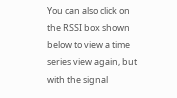You can also click on the RSSI box shown below to view a time series view again, but with the signal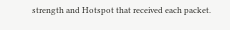strength and Hotspot that received each packet.